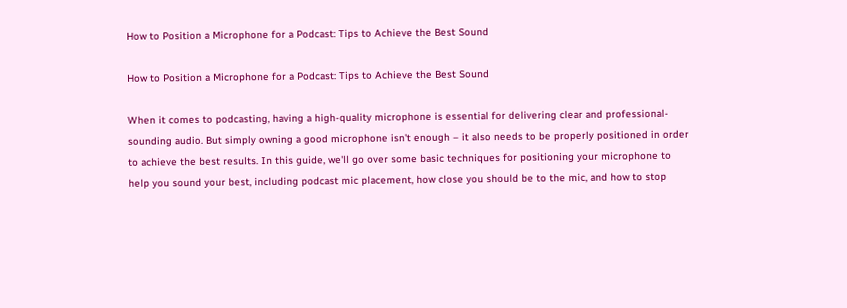How to Position a Microphone for a Podcast: Tips to Achieve the Best Sound

How to Position a Microphone for a Podcast: Tips to Achieve the Best Sound

When it comes to podcasting, having a high-quality microphone is essential for delivering clear and professional-sounding audio. But simply owning a good microphone isn't enough – it also needs to be properly positioned in order to achieve the best results. In this guide, we'll go over some basic techniques for positioning your microphone to help you sound your best, including podcast mic placement, how close you should be to the mic, and how to stop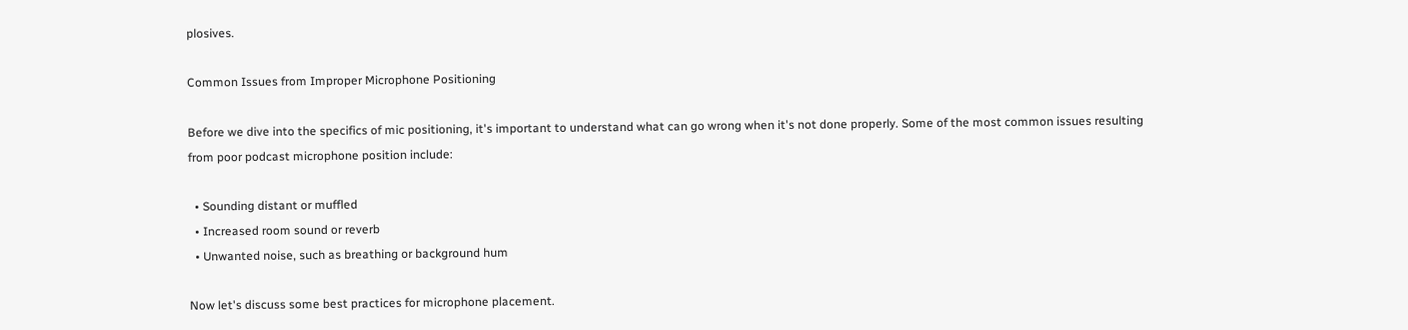plosives.

Common Issues from Improper Microphone Positioning

Before we dive into the specifics of mic positioning, it's important to understand what can go wrong when it's not done properly. Some of the most common issues resulting from poor podcast microphone position include:

  • Sounding distant or muffled
  • Increased room sound or reverb
  • Unwanted noise, such as breathing or background hum

Now let's discuss some best practices for microphone placement.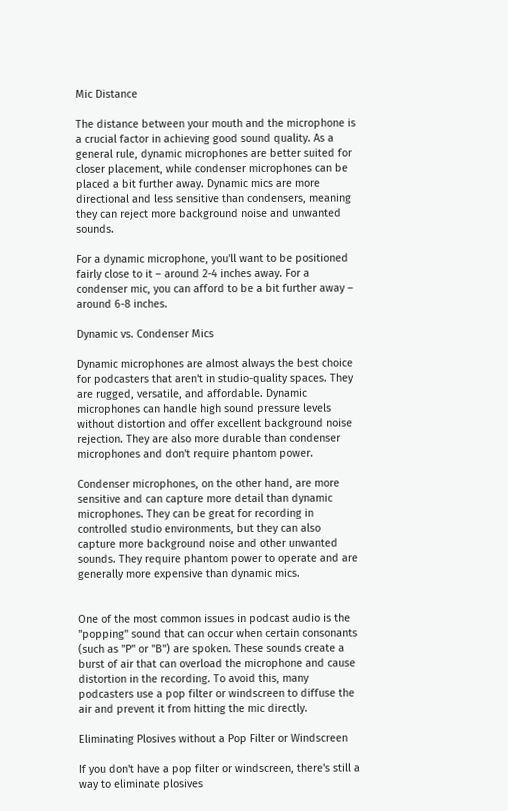Mic Distance

The distance between your mouth and the microphone is a crucial factor in achieving good sound quality. As a general rule, dynamic microphones are better suited for closer placement, while condenser microphones can be placed a bit further away. Dynamic mics are more directional and less sensitive than condensers, meaning they can reject more background noise and unwanted sounds.

For a dynamic microphone, you'll want to be positioned fairly close to it – around 2-4 inches away. For a condenser mic, you can afford to be a bit further away – around 6-8 inches.

Dynamic vs. Condenser Mics

Dynamic microphones are almost always the best choice for podcasters that aren't in studio-quality spaces. They are rugged, versatile, and affordable. Dynamic microphones can handle high sound pressure levels without distortion and offer excellent background noise rejection. They are also more durable than condenser microphones and don't require phantom power.

Condenser microphones, on the other hand, are more sensitive and can capture more detail than dynamic microphones. They can be great for recording in controlled studio environments, but they can also capture more background noise and other unwanted sounds. They require phantom power to operate and are generally more expensive than dynamic mics.


One of the most common issues in podcast audio is the "popping" sound that can occur when certain consonants (such as "P" or "B") are spoken. These sounds create a burst of air that can overload the microphone and cause distortion in the recording. To avoid this, many podcasters use a pop filter or windscreen to diffuse the air and prevent it from hitting the mic directly.

Eliminating Plosives without a Pop Filter or Windscreen

If you don't have a pop filter or windscreen, there's still a way to eliminate plosives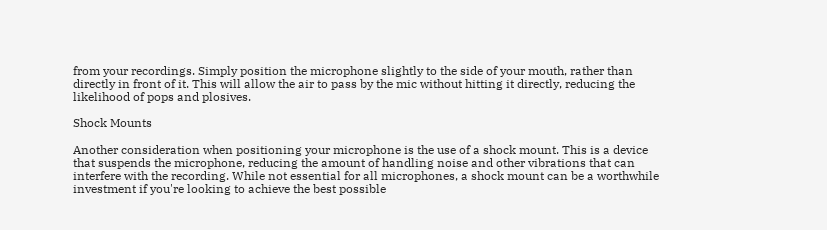from your recordings. Simply position the microphone slightly to the side of your mouth, rather than directly in front of it. This will allow the air to pass by the mic without hitting it directly, reducing the likelihood of pops and plosives.

Shock Mounts

Another consideration when positioning your microphone is the use of a shock mount. This is a device that suspends the microphone, reducing the amount of handling noise and other vibrations that can interfere with the recording. While not essential for all microphones, a shock mount can be a worthwhile investment if you're looking to achieve the best possible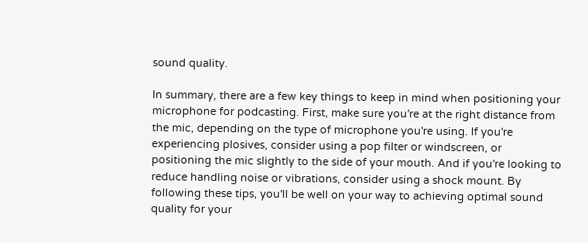sound quality.

In summary, there are a few key things to keep in mind when positioning your microphone for podcasting. First, make sure you're at the right distance from the mic, depending on the type of microphone you're using. If you're experiencing plosives, consider using a pop filter or windscreen, or positioning the mic slightly to the side of your mouth. And if you're looking to reduce handling noise or vibrations, consider using a shock mount. By following these tips, you'll be well on your way to achieving optimal sound quality for your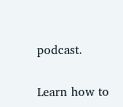podcast.

Learn how to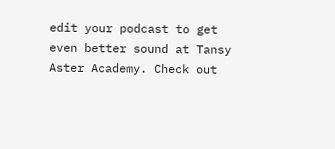edit your podcast to get even better sound at Tansy Aster Academy. Check out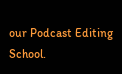our Podcast Editing School.